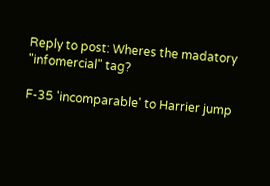Reply to post: Wheres the madatory "infomercial" tag?

F-35 'incomparable' to Harrier jump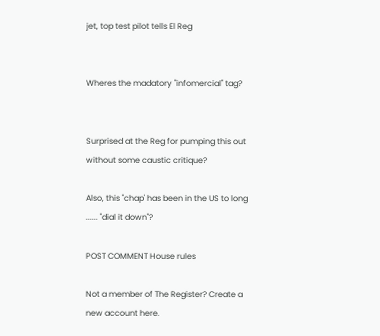jet, top test pilot tells El Reg


Wheres the madatory "infomercial" tag?


Surprised at the Reg for pumping this out without some caustic critique?

Also, this "chap' has been in the US to long ...... "dial it down"?

POST COMMENT House rules

Not a member of The Register? Create a new account here.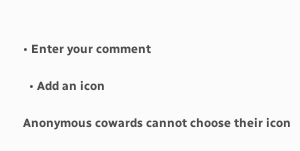• Enter your comment

  • Add an icon

Anonymous cowards cannot choose their icon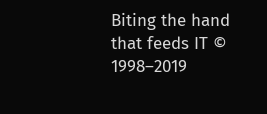Biting the hand that feeds IT © 1998–2019